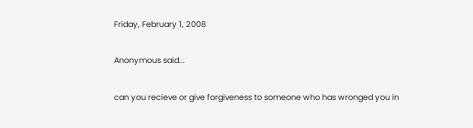Friday, February 1, 2008

Anonymous said...

can you recieve or give forgiveness to someone who has wronged you in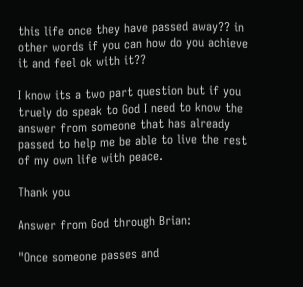this life once they have passed away?? in other words if you can how do you achieve it and feel ok with it??

I know its a two part question but if you truely do speak to God I need to know the answer from someone that has already passed to help me be able to live the rest of my own life with peace.

Thank you

Answer from God through Brian:

"Once someone passes and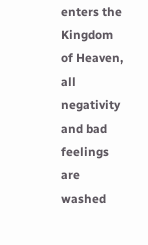enters the Kingdom of Heaven, all negativity and bad feelings are washed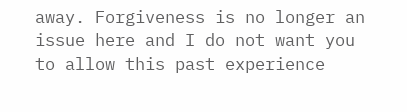away. Forgiveness is no longer an issue here and I do not want you to allow this past experience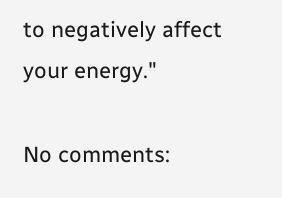to negatively affect your energy."

No comments: